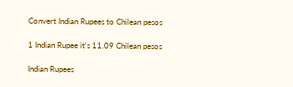Convert Indian Rupees to Chilean pesos

1 Indian Rupee it's 11.09 Chilean pesos

Indian Rupees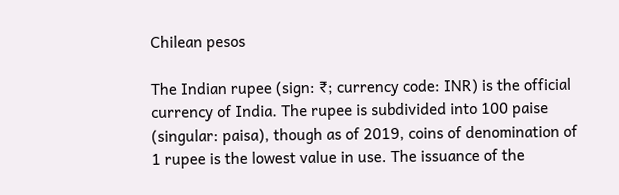Chilean pesos

The Indian rupee (sign: ₹; currency code: INR) is the official currency of India. The rupee is subdivided into 100 paise (singular: paisa), though as of 2019, coins of denomination of 1 rupee is the lowest value in use. The issuance of the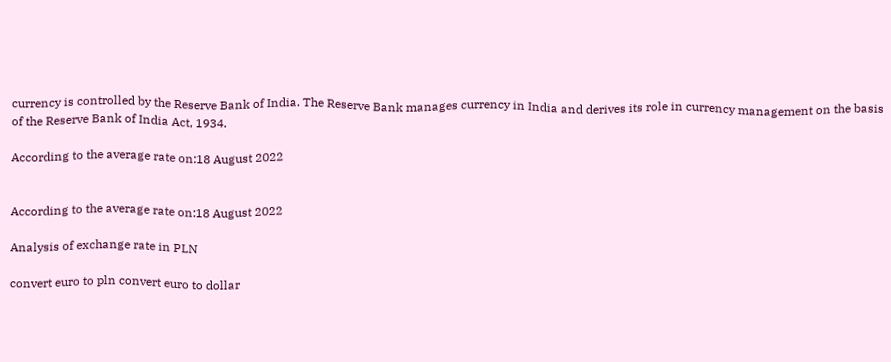currency is controlled by the Reserve Bank of India. The Reserve Bank manages currency in India and derives its role in currency management on the basis of the Reserve Bank of India Act, 1934.

According to the average rate on:18 August 2022


According to the average rate on:18 August 2022

Analysis of exchange rate in PLN

convert euro to pln convert euro to dollar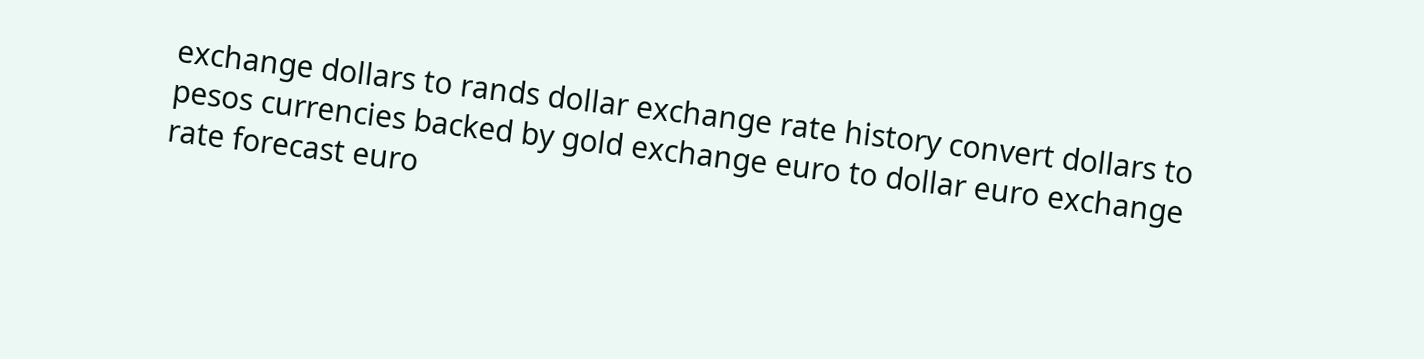exchange dollars to rands dollar exchange rate history convert dollars to pesos currencies backed by gold exchange euro to dollar euro exchange rate forecast euro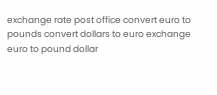exchange rate post office convert euro to pounds convert dollars to euro exchange euro to pound dollar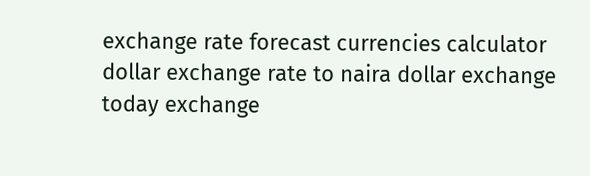exchange rate forecast currencies calculator dollar exchange rate to naira dollar exchange today exchange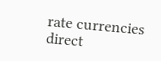rate currencies direct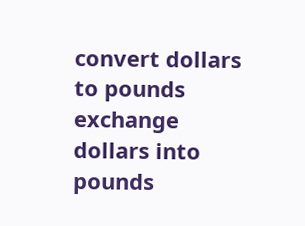convert dollars to pounds exchange dollars into pounds